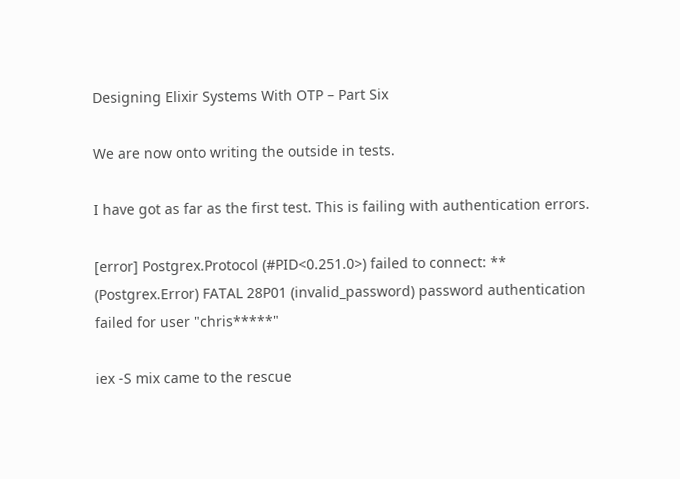Designing Elixir Systems With OTP – Part Six

We are now onto writing the outside in tests.

I have got as far as the first test. This is failing with authentication errors.

[error] Postgrex.Protocol (#PID<0.251.0>) failed to connect: ** (Postgrex.Error) FATAL 28P01 (invalid_password) password authentication failed for user "chris*****"

iex -S mix came to the rescue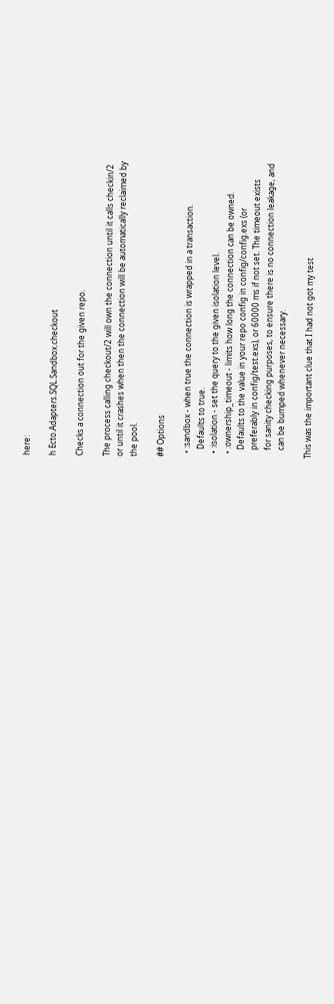here:

h Ecto.Adapters.SQL.Sandbox.checkout

Checks a connection out for the given repo.

The process calling checkout/2 will own the connection until it calls checkin/2
or until it crashes when then the connection will be automatically reclaimed by
the pool.

## Options

  • :sandbox - when true the connection is wrapped in a transaction.
    Defaults to true.
  • :isolation - set the query to the given isolation level.
  • :ownership_timeout - limits how long the connection can be owned.
    Defaults to the value in your repo config in config/config.exs (or
    preferably in config/test.exs), or 60000 ms if not set. The timeout exists
    for sanity checking purposes, to ensure there is no connection leakage, and
    can be bumped whenever necessary.

This was the important clue that I had not got my test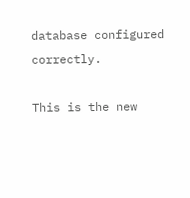database configured correctly.

This is the new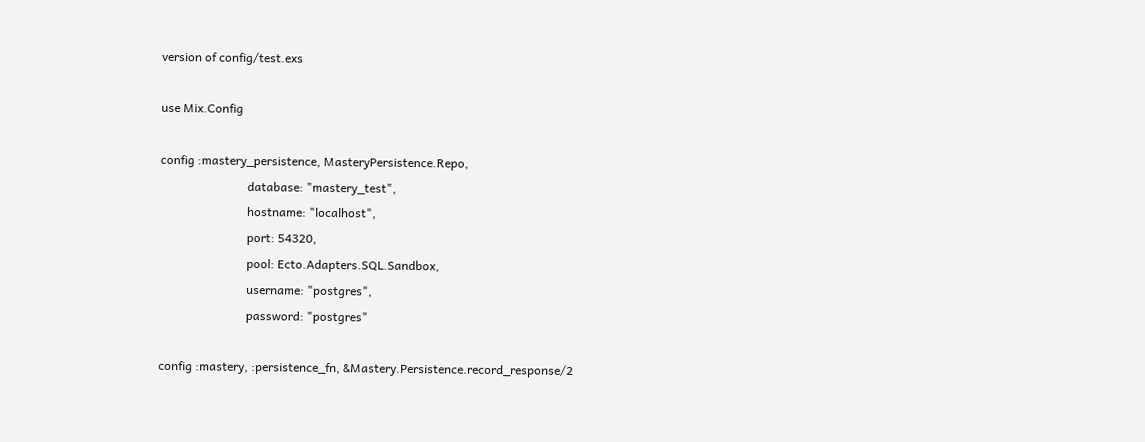version of config/test.exs

use Mix.Config

config :mastery_persistence, MasteryPersistence.Repo,
                             database: "mastery_test",
                             hostname: "localhost",
                             port: 54320,
                             pool: Ecto.Adapters.SQL.Sandbox,
                             username: "postgres",
                             password: "postgres"

config :mastery, :persistence_fn, &Mastery.Persistence.record_response/2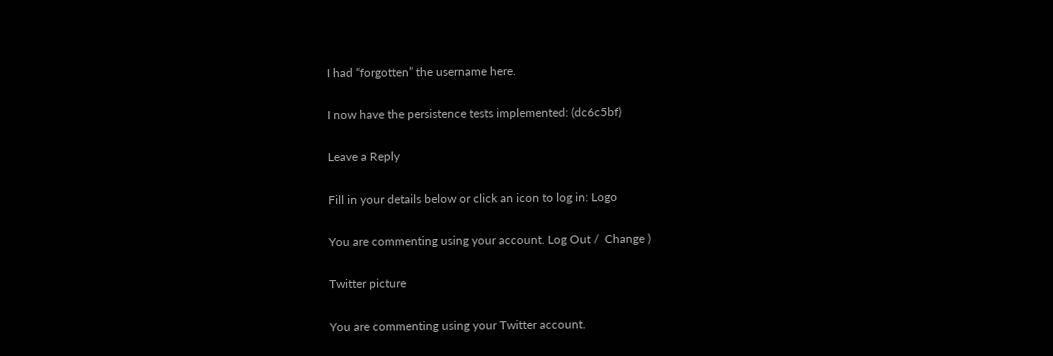I had “forgotten” the username here.

I now have the persistence tests implemented: (dc6c5bf)

Leave a Reply

Fill in your details below or click an icon to log in: Logo

You are commenting using your account. Log Out /  Change )

Twitter picture

You are commenting using your Twitter account.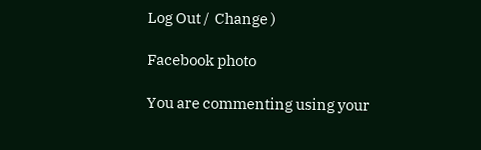Log Out /  Change )

Facebook photo

You are commenting using your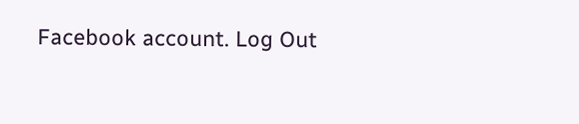Facebook account. Log Out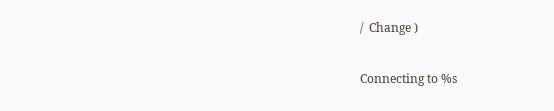/  Change )

Connecting to %s